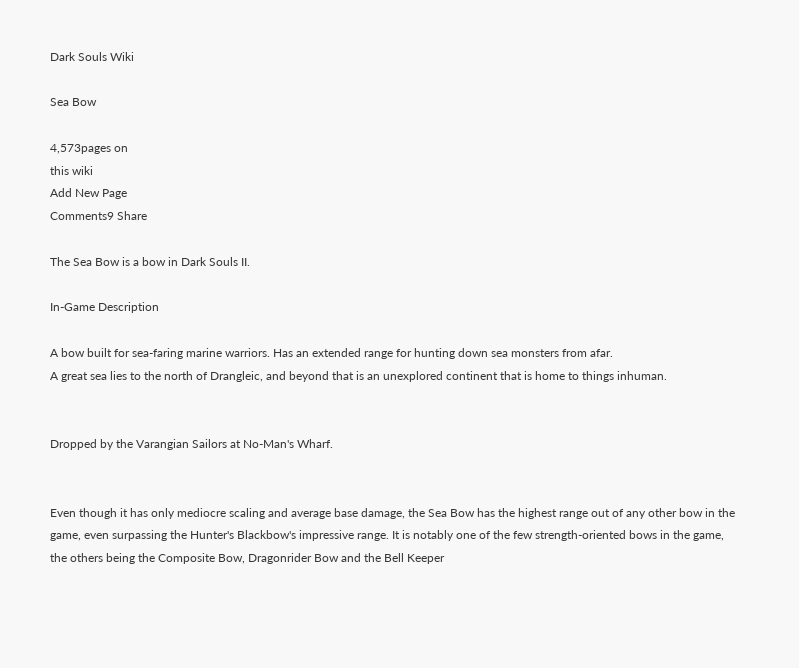Dark Souls Wiki

Sea Bow

4,573pages on
this wiki
Add New Page
Comments9 Share

The Sea Bow is a bow in Dark Souls II.

In-Game Description

A bow built for sea-faring marine warriors. Has an extended range for hunting down sea monsters from afar.
A great sea lies to the north of Drangleic, and beyond that is an unexplored continent that is home to things inhuman.


Dropped by the Varangian Sailors at No-Man's Wharf.


Even though it has only mediocre scaling and average base damage, the Sea Bow has the highest range out of any other bow in the game, even surpassing the Hunter's Blackbow's impressive range. It is notably one of the few strength-oriented bows in the game, the others being the Composite Bow, Dragonrider Bow and the Bell Keeper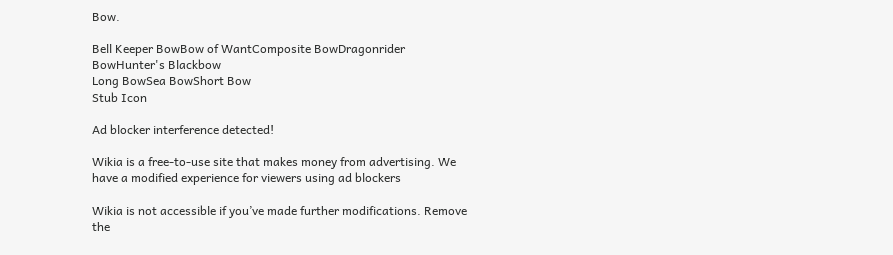Bow.

Bell Keeper BowBow of WantComposite BowDragonrider BowHunter's Blackbow
Long BowSea BowShort Bow
Stub Icon

Ad blocker interference detected!

Wikia is a free-to-use site that makes money from advertising. We have a modified experience for viewers using ad blockers

Wikia is not accessible if you’ve made further modifications. Remove the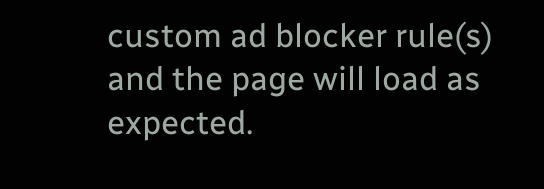custom ad blocker rule(s) and the page will load as expected.